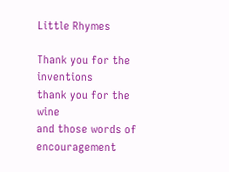Little Rhymes

Thank you for the inventions
thank you for the wine
and those words of encouragement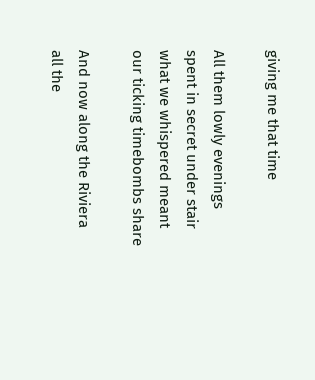giving me that time

All them lowly evenings
spent in secret under stair
what we whispered meant
our ticking timebombs share

And now along the Riviera
all the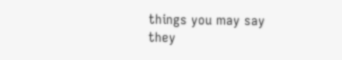things you may say
they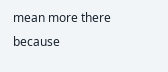mean more there because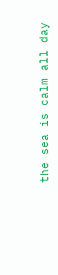the sea is calm all day